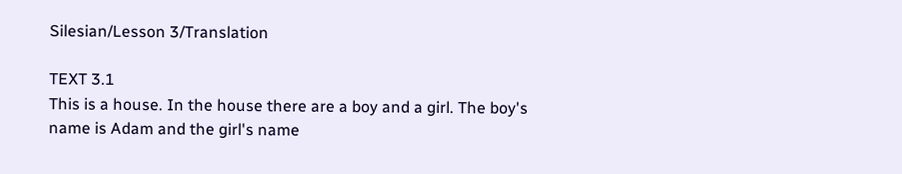Silesian/Lesson 3/Translation

TEXT 3.1
This is a house. In the house there are a boy and a girl. The boy's name is Adam and the girl's name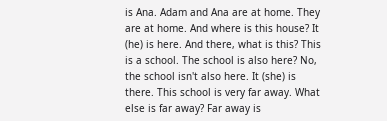is Ana. Adam and Ana are at home. They are at home. And where is this house? It (he) is here. And there, what is this? This is a school. The school is also here? No, the school isn't also here. It (she) is there. This school is very far away. What else is far away? Far away is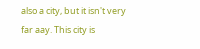also a city, but it isn't very far aay. This city is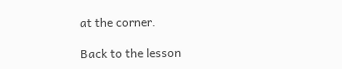at the corner.

Back to the lesson